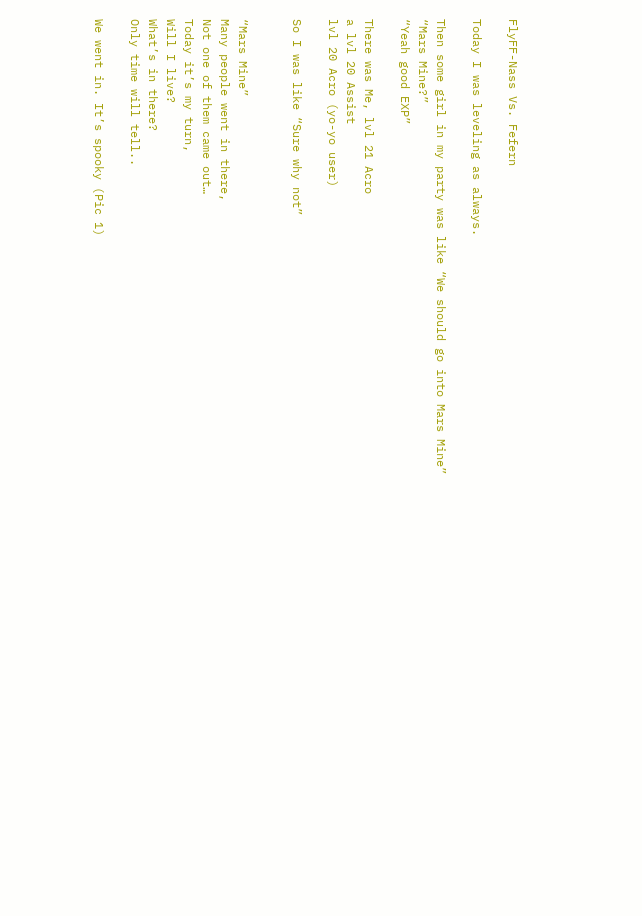FlyFF-Nass Vs. Fefern

Today I was leveling as always.

Then some girl in my party was like “We should go into Mars Mine”
“Mars Mine?”
“Yeah good EXP”

There was Me, lvl 21 Acro
a lvl 20 Assist
lvl 20 Acro (yo-yo user)

So I was like “Sure why not”


“Mars Mine”
Many people went in there,
Not one of them came out…
Today it’s my turn,
Will I live?
What’s in there?
Only time will tell..

We went in. It’s spooky (Pic 1)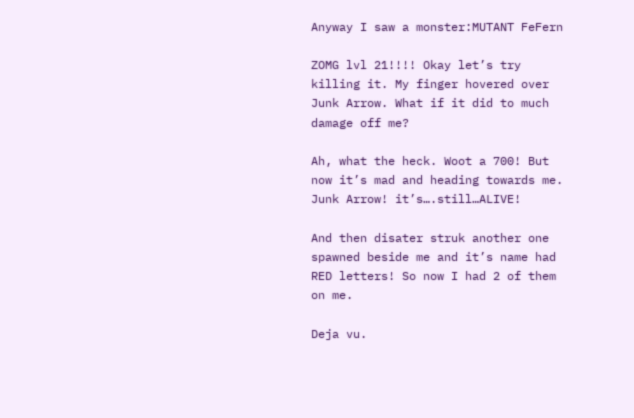Anyway I saw a monster:MUTANT FeFern

ZOMG lvl 21!!!! Okay let’s try killing it. My finger hovered over Junk Arrow. What if it did to much damage off me?

Ah, what the heck. Woot a 700! But now it’s mad and heading towards me. Junk Arrow! it’s….still…ALIVE!

And then disater struk another one spawned beside me and it’s name had RED letters! So now I had 2 of them on me.

Deja vu.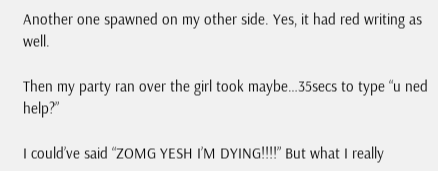Another one spawned on my other side. Yes, it had red writing as well.

Then my party ran over the girl took maybe…35secs to type “u ned help?”

I could’ve said “ZOMG YESH I’M DYING!!!!” But what I really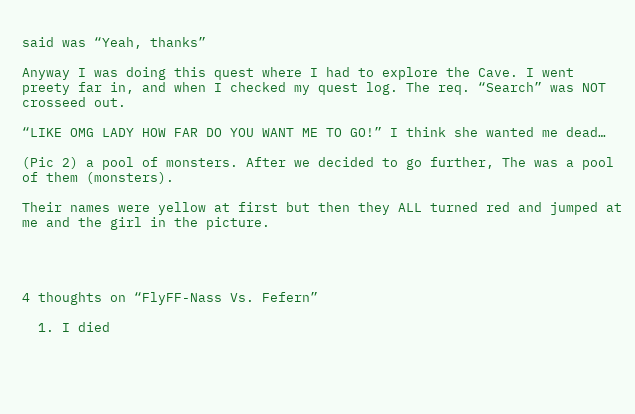said was “Yeah, thanks”

Anyway I was doing this quest where I had to explore the Cave. I went preety far in, and when I checked my quest log. The req. “Search” was NOT crosseed out.

“LIKE OMG LADY HOW FAR DO YOU WANT ME TO GO!” I think she wanted me dead…

(Pic 2) a pool of monsters. After we decided to go further, The was a pool of them (monsters).

Their names were yellow at first but then they ALL turned red and jumped at me and the girl in the picture.




4 thoughts on “FlyFF-Nass Vs. Fefern”

  1. I died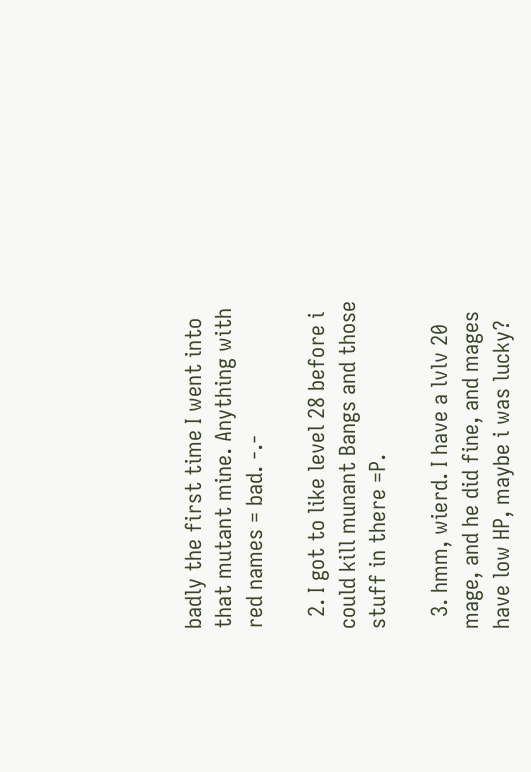badly the first time I went into that mutant mine. Anything with red names = bad. -.-

  2. I got to like level 28 before i could kill munant Bangs and those stuff in there =P.

  3. hmm, wierd. I have a lvlv 20 mage, and he did fine, and mages have low HP, maybe i was lucky?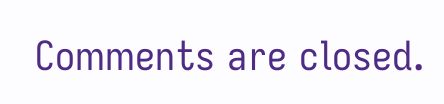Comments are closed.